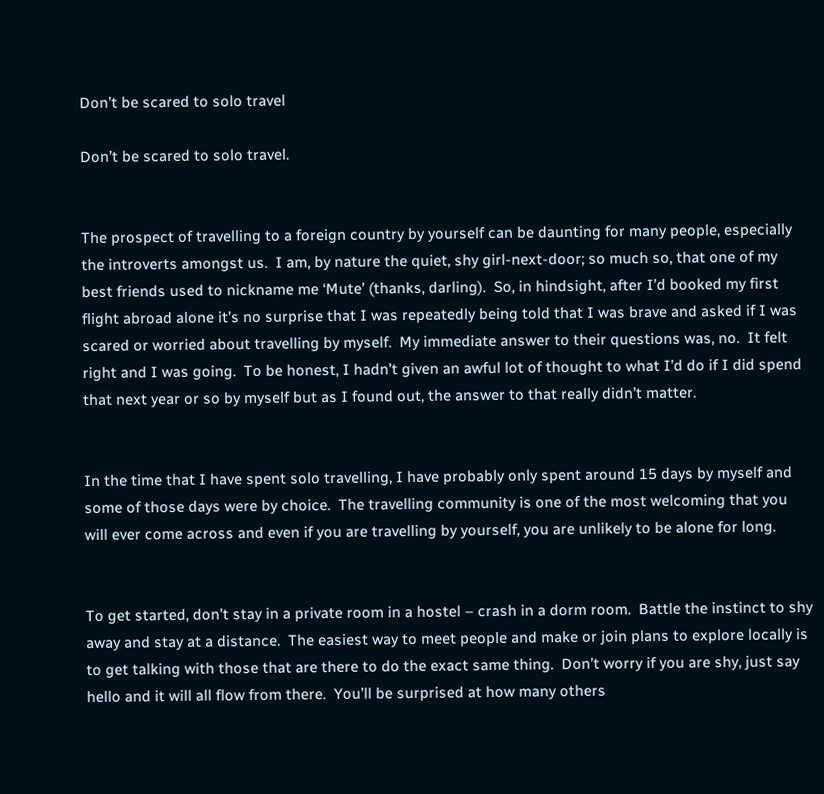Don’t be scared to solo travel

Don’t be scared to solo travel.


The prospect of travelling to a foreign country by yourself can be daunting for many people, especially the introverts amongst us.  I am, by nature the quiet, shy girl-next-door; so much so, that one of my best friends used to nickname me ‘Mute’ (thanks, darling).  So, in hindsight, after I’d booked my first flight abroad alone it’s no surprise that I was repeatedly being told that I was brave and asked if I was scared or worried about travelling by myself.  My immediate answer to their questions was, no.  It felt right and I was going.  To be honest, I hadn’t given an awful lot of thought to what I’d do if I did spend that next year or so by myself but as I found out, the answer to that really didn’t matter.


In the time that I have spent solo travelling, I have probably only spent around 15 days by myself and some of those days were by choice.  The travelling community is one of the most welcoming that you will ever come across and even if you are travelling by yourself, you are unlikely to be alone for long.


To get started, don’t stay in a private room in a hostel – crash in a dorm room.  Battle the instinct to shy away and stay at a distance.  The easiest way to meet people and make or join plans to explore locally is to get talking with those that are there to do the exact same thing.  Don’t worry if you are shy, just say hello and it will all flow from there.  You’ll be surprised at how many others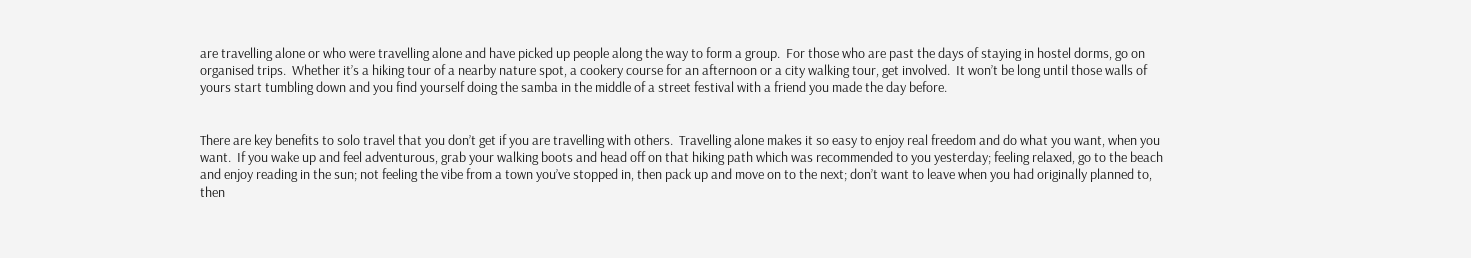are travelling alone or who were travelling alone and have picked up people along the way to form a group.  For those who are past the days of staying in hostel dorms, go on organised trips.  Whether it’s a hiking tour of a nearby nature spot, a cookery course for an afternoon or a city walking tour, get involved.  It won’t be long until those walls of yours start tumbling down and you find yourself doing the samba in the middle of a street festival with a friend you made the day before.


There are key benefits to solo travel that you don’t get if you are travelling with others.  Travelling alone makes it so easy to enjoy real freedom and do what you want, when you want.  If you wake up and feel adventurous, grab your walking boots and head off on that hiking path which was recommended to you yesterday; feeling relaxed, go to the beach and enjoy reading in the sun; not feeling the vibe from a town you’ve stopped in, then pack up and move on to the next; don’t want to leave when you had originally planned to, then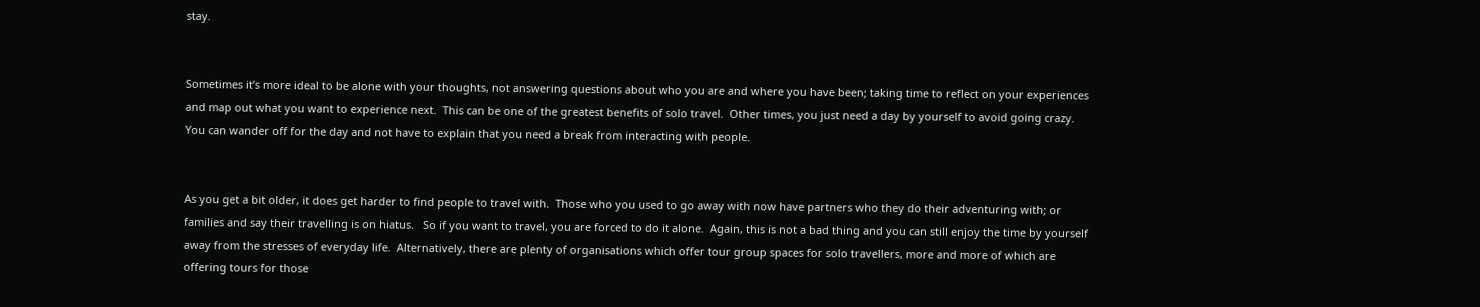stay.


Sometimes it’s more ideal to be alone with your thoughts, not answering questions about who you are and where you have been; taking time to reflect on your experiences and map out what you want to experience next.  This can be one of the greatest benefits of solo travel.  Other times, you just need a day by yourself to avoid going crazy.  You can wander off for the day and not have to explain that you need a break from interacting with people.


As you get a bit older, it does get harder to find people to travel with.  Those who you used to go away with now have partners who they do their adventuring with; or families and say their travelling is on hiatus.   So if you want to travel, you are forced to do it alone.  Again, this is not a bad thing and you can still enjoy the time by yourself away from the stresses of everyday life.  Alternatively, there are plenty of organisations which offer tour group spaces for solo travellers, more and more of which are offering tours for those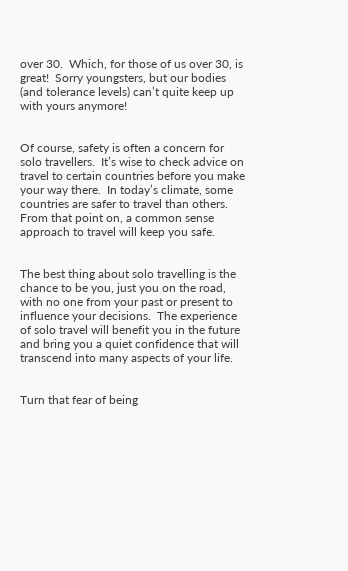over 30.  Which, for those of us over 30, is great!  Sorry youngsters, but our bodies (and tolerance levels) can’t quite keep up with yours anymore!


Of course, safety is often a concern for solo travellers.  It’s wise to check advice on travel to certain countries before you make your way there.  In today’s climate, some countries are safer to travel than others.  From that point on, a common sense approach to travel will keep you safe.


The best thing about solo travelling is the chance to be you, just you on the road, with no one from your past or present to influence your decisions.  The experience of solo travel will benefit you in the future and bring you a quiet confidence that will transcend into many aspects of your life.


Turn that fear of being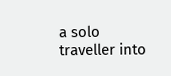a solo traveller into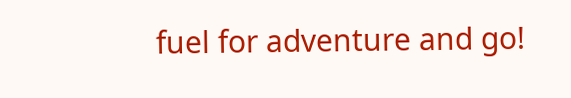fuel for adventure and go!